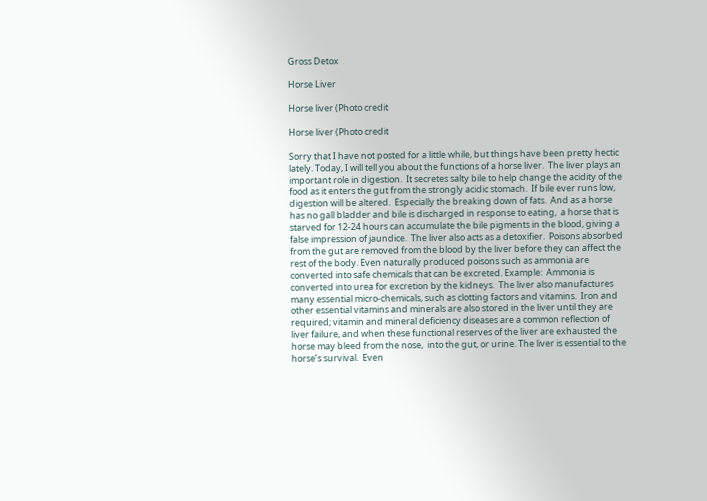Gross Detox

Horse Liver

Horse liver (Photo credit

Horse liver (Photo credit

Sorry that I have not posted for a little while, but things have been pretty hectic lately. Today, I will tell you about the functions of a horse liver.  The liver plays an important role in digestion.  It secretes salty bile to help change the acidity of the food as it enters the gut from the strongly acidic stomach.  If bile ever runs low, digestion will be altered.  Especially the breaking down of fats.  And as a horse has no gall bladder and bile is discharged in response to eating,  a horse that is starved for 12-24 hours can accumulate the bile pigments in the blood, giving a false impression of jaundice.  The liver also acts as a detoxifier.  Poisons absorbed from the gut are removed from the blood by the liver before they can affect the rest of the body. Even naturally produced poisons such as ammonia are converted into safe chemicals that can be excreted. Example:  Ammonia is converted into urea for excretion by the kidneys.  The liver also manufactures many essential micro-chemicals, such as clotting factors and vitamins.  Iron and other essential vitamins and minerals are also stored in the liver until they are required; vitamin and mineral deficiency diseases are a common reflection of liver failure, and when these functional reserves of the liver are exhausted the horse may bleed from the nose,  into the gut, or urine. The liver is essential to the horse’s survival.  Even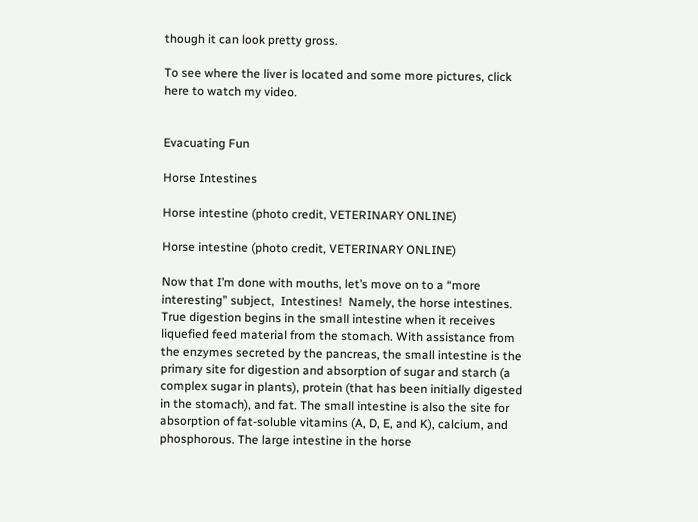though it can look pretty gross.

To see where the liver is located and some more pictures, click here to watch my video.


Evacuating Fun

Horse Intestines

Horse intestine (photo credit, VETERINARY ONLINE)

Horse intestine (photo credit, VETERINARY ONLINE)

Now that I’m done with mouths, let’s move on to a “more interesting” subject,  Intestines!  Namely, the horse intestines.  True digestion begins in the small intestine when it receives liquefied feed material from the stomach. With assistance from the enzymes secreted by the pancreas, the small intestine is the primary site for digestion and absorption of sugar and starch (a complex sugar in plants), protein (that has been initially digested in the stomach), and fat. The small intestine is also the site for absorption of fat-soluble vitamins (A, D, E, and K), calcium, and phosphorous. The large intestine in the horse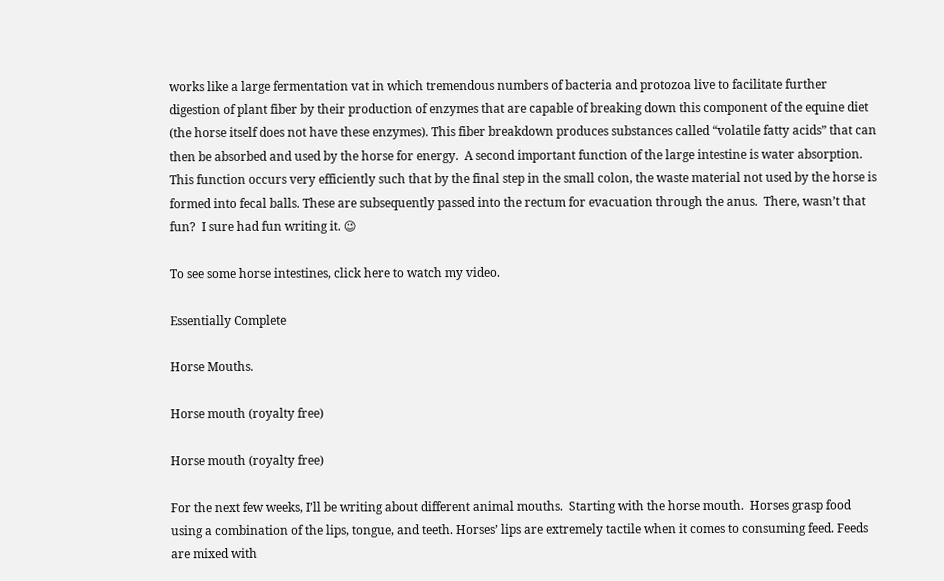works like a large fermentation vat in which tremendous numbers of bacteria and protozoa live to facilitate further digestion of plant fiber by their production of enzymes that are capable of breaking down this component of the equine diet (the horse itself does not have these enzymes). This fiber breakdown produces substances called “volatile fatty acids” that can then be absorbed and used by the horse for energy.  A second important function of the large intestine is water absorption. This function occurs very efficiently such that by the final step in the small colon, the waste material not used by the horse is formed into fecal balls. These are subsequently passed into the rectum for evacuation through the anus.  There, wasn’t that fun?  I sure had fun writing it. 😉

To see some horse intestines, click here to watch my video.

Essentially Complete

Horse Mouths.

Horse mouth (royalty free)

Horse mouth (royalty free)

For the next few weeks, I’ll be writing about different animal mouths.  Starting with the horse mouth.  Horses grasp food using a combination of the lips, tongue, and teeth. Horses’ lips are extremely tactile when it comes to consuming feed. Feeds are mixed with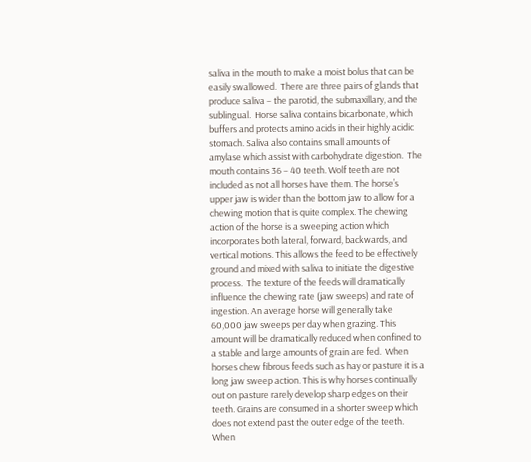saliva in the mouth to make a moist bolus that can be easily swallowed.  There are three pairs of glands that produce saliva – the parotid, the submaxillary, and the sublingual.  Horse saliva contains bicarbonate, which buffers and protects amino acids in their highly acidic stomach. Saliva also contains small amounts of amylase which assist with carbohydrate digestion.  The mouth contains 36 – 40 teeth. Wolf teeth are not included as not all horses have them. The horse’s upper jaw is wider than the bottom jaw to allow for a chewing motion that is quite complex. The chewing action of the horse is a sweeping action which incorporates both lateral, forward, backwards, and vertical motions. This allows the feed to be effectively ground and mixed with saliva to initiate the digestive process.  The texture of the feeds will dramatically influence the chewing rate (jaw sweeps) and rate of ingestion. An average horse will generally take 60,000 jaw sweeps per day when grazing. This amount will be dramatically reduced when confined to a stable and large amounts of grain are fed.  When horses chew fibrous feeds such as hay or pasture it is a long jaw sweep action. This is why horses continually out on pasture rarely develop sharp edges on their teeth. Grains are consumed in a shorter sweep which does not extend past the outer edge of the teeth. When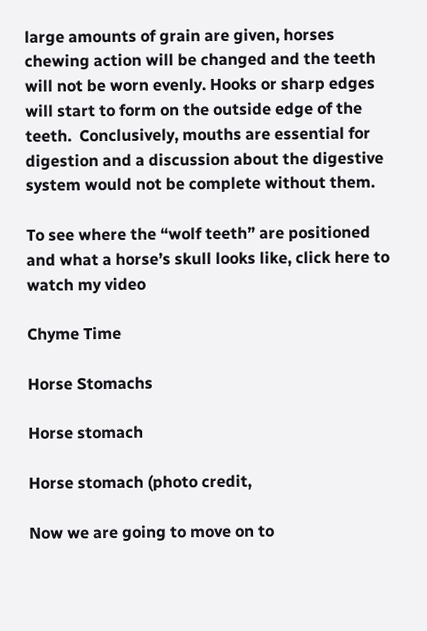large amounts of grain are given, horses chewing action will be changed and the teeth will not be worn evenly. Hooks or sharp edges will start to form on the outside edge of the teeth.  Conclusively, mouths are essential for digestion and a discussion about the digestive system would not be complete without them.

To see where the “wolf teeth” are positioned and what a horse’s skull looks like, click here to watch my video

Chyme Time

Horse Stomachs

Horse stomach

Horse stomach (photo credit,

Now we are going to move on to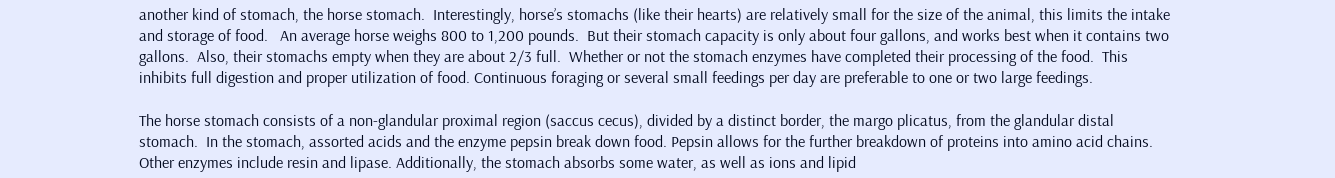another kind of stomach, the horse stomach.  Interestingly, horse’s stomachs (like their hearts) are relatively small for the size of the animal, this limits the intake and storage of food.   An average horse weighs 800 to 1,200 pounds.  But their stomach capacity is only about four gallons, and works best when it contains two gallons.  Also, their stomachs empty when they are about 2/3 full.  Whether or not the stomach enzymes have completed their processing of the food.  This inhibits full digestion and proper utilization of food. Continuous foraging or several small feedings per day are preferable to one or two large feedings.

The horse stomach consists of a non-glandular proximal region (saccus cecus), divided by a distinct border, the margo plicatus, from the glandular distal stomach.  In the stomach, assorted acids and the enzyme pepsin break down food. Pepsin allows for the further breakdown of proteins into amino acid chains.  Other enzymes include resin and lipase. Additionally, the stomach absorbs some water, as well as ions and lipid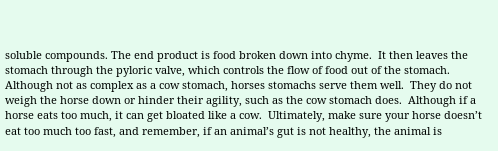soluble compounds. The end product is food broken down into chyme.  It then leaves the stomach through the pyloric valve, which controls the flow of food out of the stomach.  Although not as complex as a cow stomach, horses stomachs serve them well.  They do not weigh the horse down or hinder their agility, such as the cow stomach does.  Although if a horse eats too much, it can get bloated like a cow.  Ultimately, make sure your horse doesn’t eat too much too fast, and remember, if an animal’s gut is not healthy, the animal is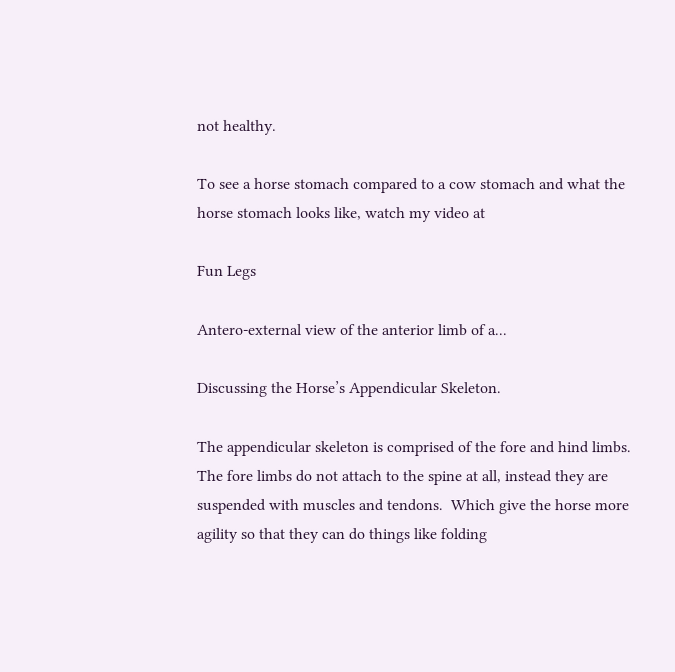not healthy.

To see a horse stomach compared to a cow stomach and what the horse stomach looks like, watch my video at

Fun Legs

Antero-external view of the anterior limb of a...

Discussing the Horse’s Appendicular Skeleton.

The appendicular skeleton is comprised of the fore and hind limbs.  The fore limbs do not attach to the spine at all, instead they are suspended with muscles and tendons.  Which give the horse more agility so that they can do things like folding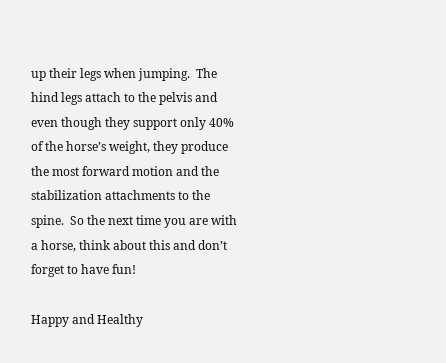up their legs when jumping.  The hind legs attach to the pelvis and even though they support only 40% of the horse’s weight, they produce the most forward motion and the stabilization attachments to the spine.  So the next time you are with a horse, think about this and don’t forget to have fun!

Happy and Healthy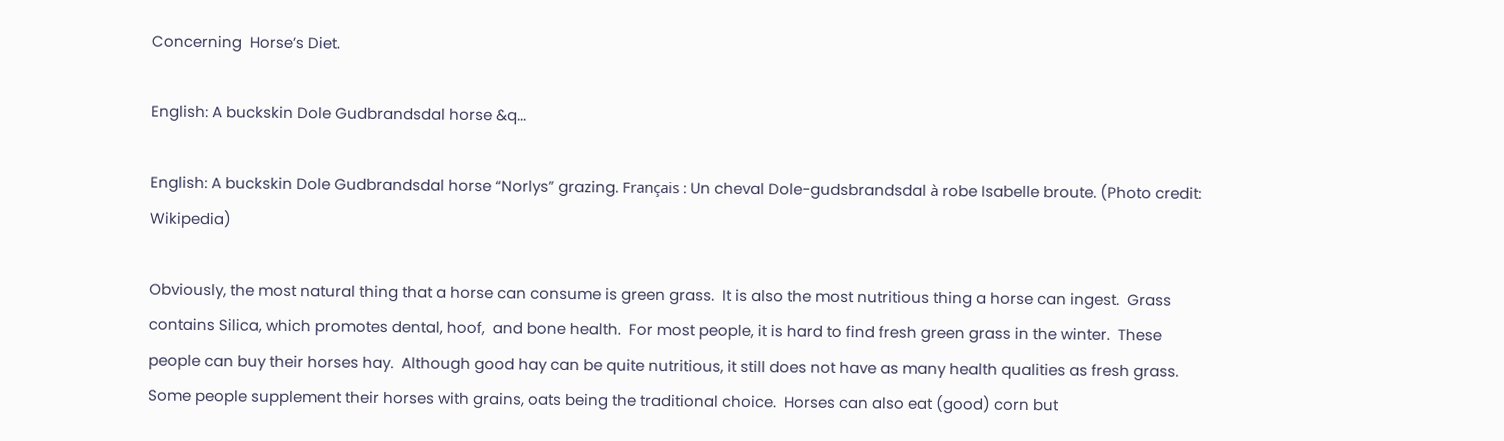Concerning  Horse’s Diet.

English: A buckskin Dole Gudbrandsdal horse &q...

English: A buckskin Dole Gudbrandsdal horse “Norlys” grazing. Français : Un cheval Dole-gudsbrandsdal à robe Isabelle broute. (Photo credit: Wikipedia)

Obviously, the most natural thing that a horse can consume is green grass.  It is also the most nutritious thing a horse can ingest.  Grass contains Silica, which promotes dental, hoof,  and bone health.  For most people, it is hard to find fresh green grass in the winter.  These people can buy their horses hay.  Although good hay can be quite nutritious, it still does not have as many health qualities as fresh grass.  Some people supplement their horses with grains, oats being the traditional choice.  Horses can also eat (good) corn but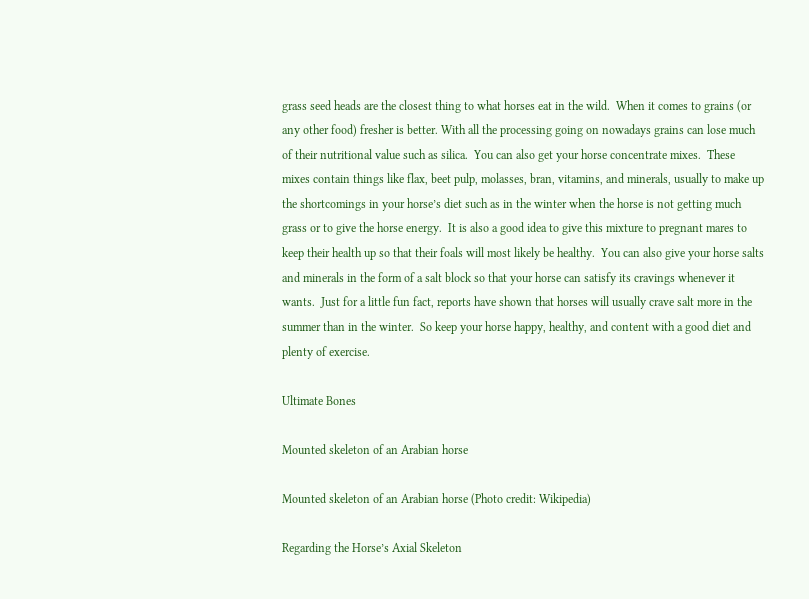grass seed heads are the closest thing to what horses eat in the wild.  When it comes to grains (or any other food) fresher is better. With all the processing going on nowadays grains can lose much of their nutritional value such as silica.  You can also get your horse concentrate mixes.  These mixes contain things like flax, beet pulp, molasses, bran, vitamins, and minerals, usually to make up the shortcomings in your horse’s diet such as in the winter when the horse is not getting much grass or to give the horse energy.  It is also a good idea to give this mixture to pregnant mares to keep their health up so that their foals will most likely be healthy.  You can also give your horse salts and minerals in the form of a salt block so that your horse can satisfy its cravings whenever it wants.  Just for a little fun fact, reports have shown that horses will usually crave salt more in the summer than in the winter.  So keep your horse happy, healthy, and content with a good diet and plenty of exercise.

Ultimate Bones

Mounted skeleton of an Arabian horse

Mounted skeleton of an Arabian horse (Photo credit: Wikipedia)

Regarding the Horse’s Axial Skeleton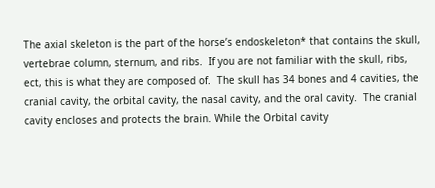The axial skeleton is the part of the horse’s endoskeleton* that contains the skull, vertebrae column, sternum, and ribs.  If you are not familiar with the skull, ribs, ect, this is what they are composed of.  The skull has 34 bones and 4 cavities, the cranial cavity, the orbital cavity, the nasal cavity, and the oral cavity.  The cranial cavity encloses and protects the brain. While the Orbital cavity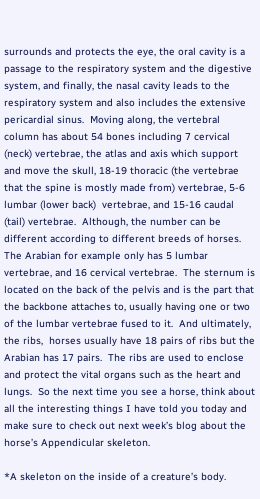surrounds and protects the eye, the oral cavity is a passage to the respiratory system and the digestive system, and finally, the nasal cavity leads to the respiratory system and also includes the extensive pericardial sinus.  Moving along, the vertebral column has about 54 bones including 7 cervical (neck) vertebrae, the atlas and axis which support and move the skull, 18-19 thoracic (the vertebrae that the spine is mostly made from) vertebrae, 5-6 lumbar (lower back)  vertebrae, and 15-16 caudal (tail) vertebrae.  Although, the number can be different according to different breeds of horses.  The Arabian for example only has 5 lumbar vertebrae, and 16 cervical vertebrae.  The sternum is located on the back of the pelvis and is the part that the backbone attaches to, usually having one or two of the lumbar vertebrae fused to it.  And ultimately, the ribs,  horses usually have 18 pairs of ribs but the Arabian has 17 pairs.  The ribs are used to enclose and protect the vital organs such as the heart and lungs.  So the next time you see a horse, think about all the interesting things I have told you today and make sure to check out next week’s blog about the horse’s Appendicular skeleton.

*A skeleton on the inside of a creature’s body.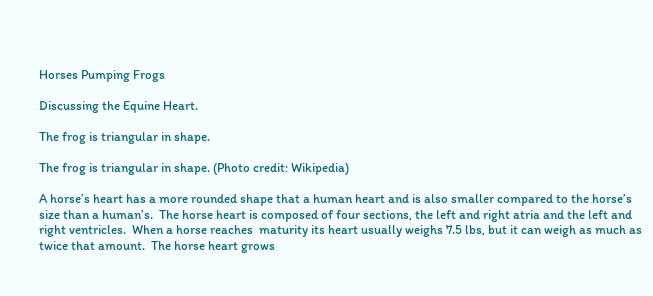Horses Pumping Frogs

Discussing the Equine Heart.

The frog is triangular in shape.

The frog is triangular in shape. (Photo credit: Wikipedia)

A horse’s heart has a more rounded shape that a human heart and is also smaller compared to the horse’s size than a human’s.  The horse heart is composed of four sections, the left and right atria and the left and right ventricles.  When a horse reaches  maturity its heart usually weighs 7.5 lbs, but it can weigh as much as  twice that amount.  The horse heart grows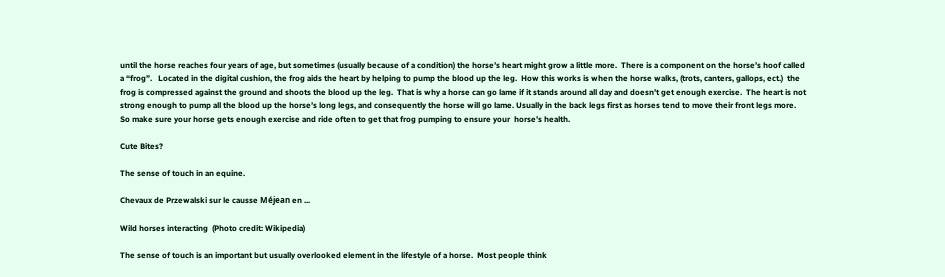until the horse reaches four years of age, but sometimes (usually because of a condition) the horse’s heart might grow a little more.  There is a component on the horse’s hoof called a “frog”.   Located in the digital cushion, the frog aids the heart by helping to pump the blood up the leg.  How this works is when the horse walks, (trots, canters, gallops, ect.)  the frog is compressed against the ground and shoots the blood up the leg.  That is why a horse can go lame if it stands around all day and doesn’t get enough exercise.  The heart is not strong enough to pump all the blood up the horse’s long legs, and consequently the horse will go lame. Usually in the back legs first as horses tend to move their front legs more.  So make sure your horse gets enough exercise and ride often to get that frog pumping to ensure your  horse’s health.

Cute Bites?

The sense of touch in an equine.

Chevaux de Przewalski sur le causse Méjean en ...

Wild horses interacting  (Photo credit: Wikipedia)

The sense of touch is an important but usually overlooked element in the lifestyle of a horse.  Most people think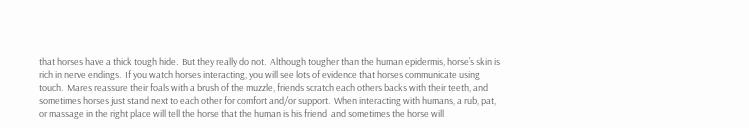that horses have a thick tough hide.  But they really do not.  Although tougher than the human epidermis, horse’s skin is rich in nerve endings.  If you watch horses interacting, you will see lots of evidence that horses communicate using touch.  Mares reassure their foals with a brush of the muzzle, friends scratch each others backs with their teeth, and sometimes horses just stand next to each other for comfort and/or support.  When interacting with humans, a rub, pat, or massage in the right place will tell the horse that the human is his friend  and sometimes the horse will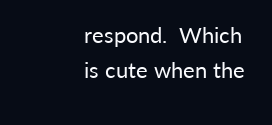respond.  Which is cute when the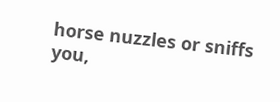horse nuzzles or sniffs you,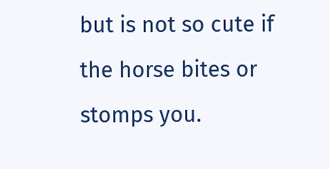but is not so cute if the horse bites or stomps you.